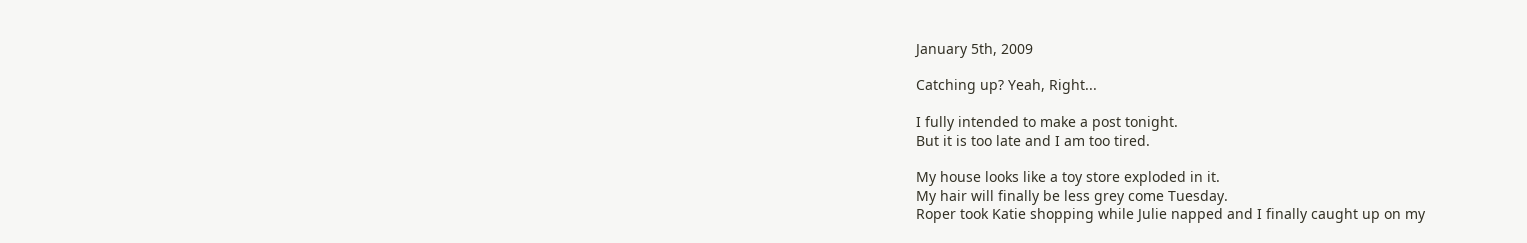January 5th, 2009

Catching up? Yeah, Right...

I fully intended to make a post tonight.
But it is too late and I am too tired.

My house looks like a toy store exploded in it.
My hair will finally be less grey come Tuesday.
Roper took Katie shopping while Julie napped and I finally caught up on my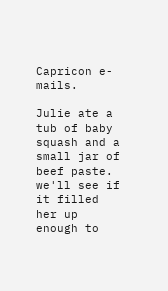Capricon e-mails.

Julie ate a tub of baby squash and a small jar of beef paste. we'll see if it filled her up enough to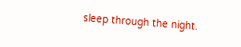sleep through the night.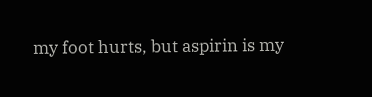my foot hurts, but aspirin is my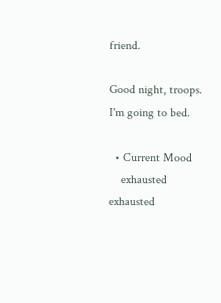friend.

Good night, troops.
I'm going to bed.

  • Current Mood
    exhausted exhausted